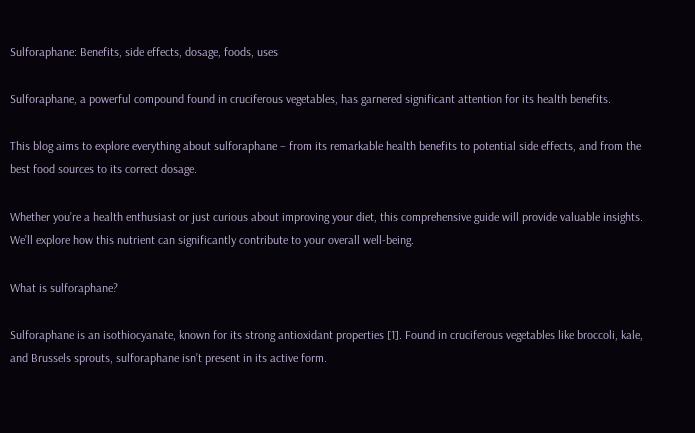Sulforaphane: Benefits, side effects, dosage, foods, uses

Sulforaphane, a powerful compound found in cruciferous vegetables, has garnered significant attention for its health benefits.

This blog aims to explore everything about sulforaphane – from its remarkable health benefits to potential side effects, and from the best food sources to its correct dosage.

Whether you’re a health enthusiast or just curious about improving your diet, this comprehensive guide will provide valuable insights. We’ll explore how this nutrient can significantly contribute to your overall well-being.

What is sulforaphane?

Sulforaphane is an isothiocyanate, known for its strong antioxidant properties [1]. Found in cruciferous vegetables like broccoli, kale, and Brussels sprouts, sulforaphane isn’t present in its active form.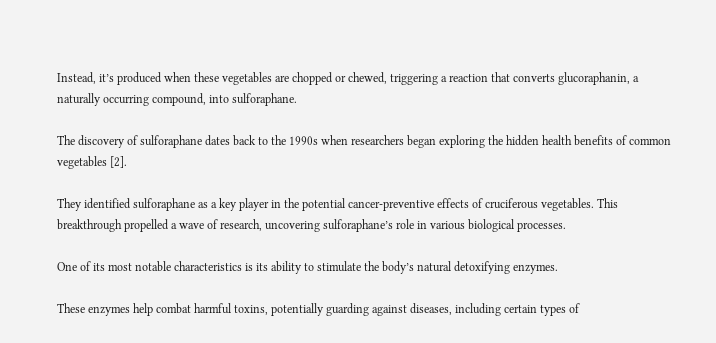Instead, it’s produced when these vegetables are chopped or chewed, triggering a reaction that converts glucoraphanin, a naturally occurring compound, into sulforaphane.

The discovery of sulforaphane dates back to the 1990s when researchers began exploring the hidden health benefits of common vegetables [2].

They identified sulforaphane as a key player in the potential cancer-preventive effects of cruciferous vegetables. This breakthrough propelled a wave of research, uncovering sulforaphane’s role in various biological processes.

One of its most notable characteristics is its ability to stimulate the body’s natural detoxifying enzymes.

These enzymes help combat harmful toxins, potentially guarding against diseases, including certain types of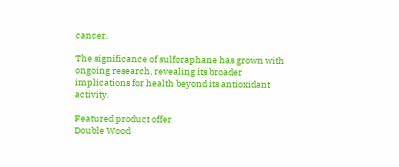cancer.

The significance of sulforaphane has grown with ongoing research, revealing its broader implications for health beyond its antioxidant activity.

Featured product offer
Double Wood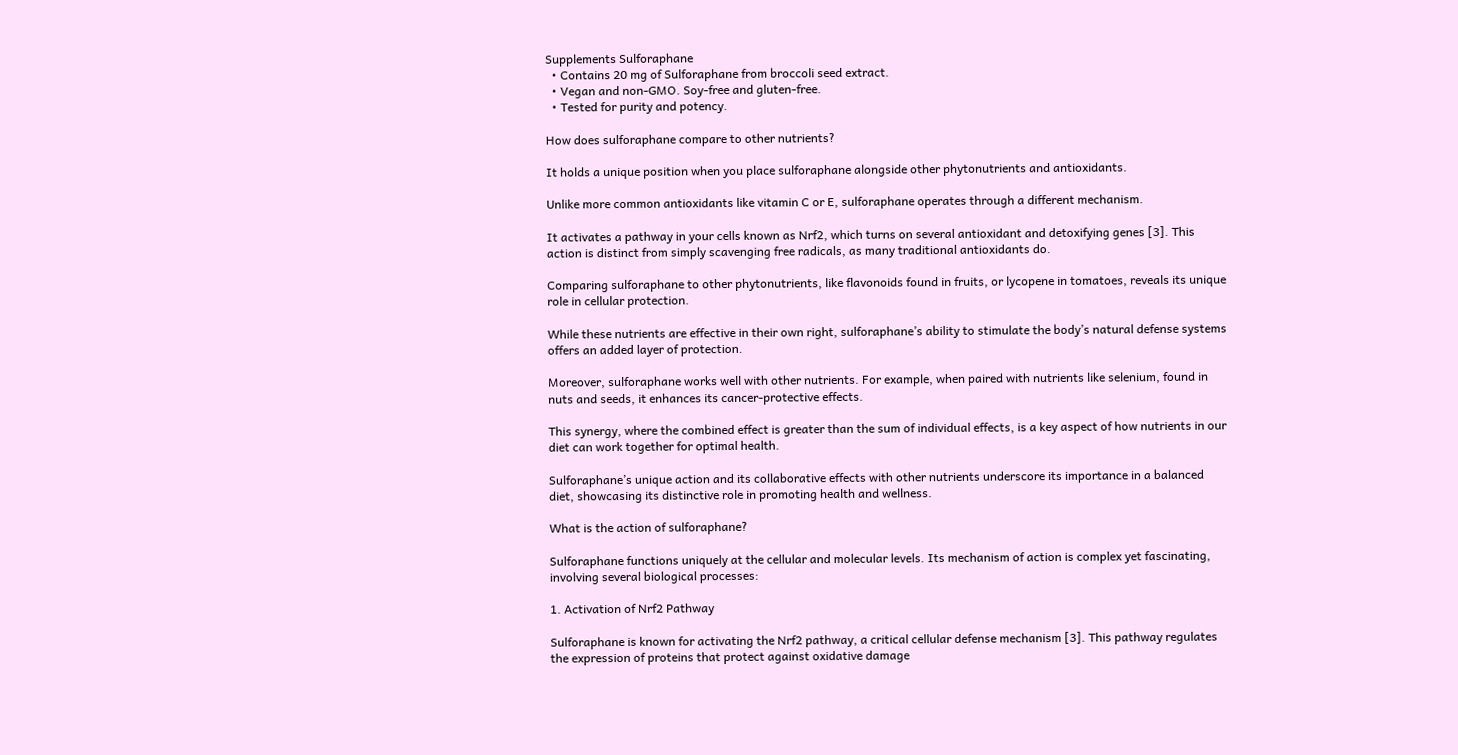Supplements Sulforaphane
  • Contains 20 mg of Sulforaphane from broccoli seed extract.
  • Vegan and non-GMO. Soy-free and gluten-free.
  • Tested for purity and potency.

How does sulforaphane compare to other nutrients?

It holds a unique position when you place sulforaphane alongside other phytonutrients and antioxidants.

Unlike more common antioxidants like vitamin C or E, sulforaphane operates through a different mechanism.

It activates a pathway in your cells known as Nrf2, which turns on several antioxidant and detoxifying genes [3]. This action is distinct from simply scavenging free radicals, as many traditional antioxidants do.

Comparing sulforaphane to other phytonutrients, like flavonoids found in fruits, or lycopene in tomatoes, reveals its unique role in cellular protection.

While these nutrients are effective in their own right, sulforaphane’s ability to stimulate the body’s natural defense systems offers an added layer of protection.

Moreover, sulforaphane works well with other nutrients. For example, when paired with nutrients like selenium, found in nuts and seeds, it enhances its cancer-protective effects.

This synergy, where the combined effect is greater than the sum of individual effects, is a key aspect of how nutrients in our diet can work together for optimal health.

Sulforaphane’s unique action and its collaborative effects with other nutrients underscore its importance in a balanced diet, showcasing its distinctive role in promoting health and wellness.

What is the action of sulforaphane?

Sulforaphane functions uniquely at the cellular and molecular levels. Its mechanism of action is complex yet fascinating, involving several biological processes:

1. Activation of Nrf2 Pathway

Sulforaphane is known for activating the Nrf2 pathway, a critical cellular defense mechanism [3]. This pathway regulates the expression of proteins that protect against oxidative damage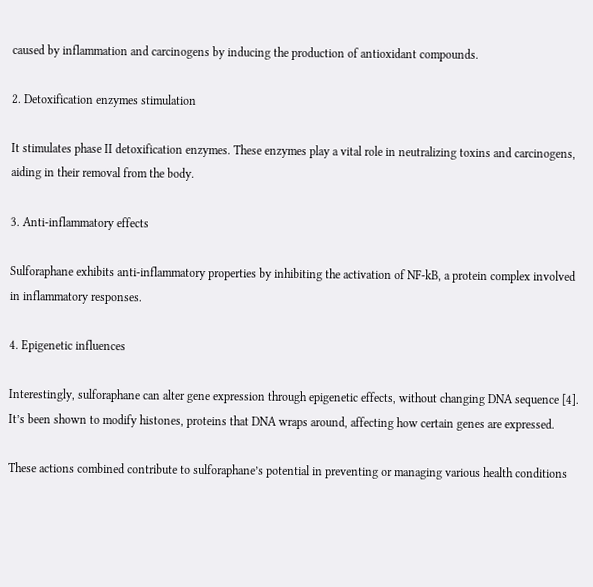caused by inflammation and carcinogens by inducing the production of antioxidant compounds.

2. Detoxification enzymes stimulation

It stimulates phase II detoxification enzymes. These enzymes play a vital role in neutralizing toxins and carcinogens, aiding in their removal from the body.

3. Anti-inflammatory effects

Sulforaphane exhibits anti-inflammatory properties by inhibiting the activation of NF-kB, a protein complex involved in inflammatory responses.

4. Epigenetic influences

Interestingly, sulforaphane can alter gene expression through epigenetic effects, without changing DNA sequence [4]. It’s been shown to modify histones, proteins that DNA wraps around, affecting how certain genes are expressed.

These actions combined contribute to sulforaphane’s potential in preventing or managing various health conditions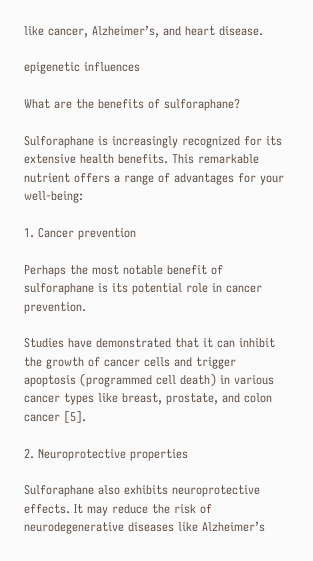like cancer, Alzheimer’s, and heart disease.

epigenetic influences

What are the benefits of sulforaphane?

Sulforaphane is increasingly recognized for its extensive health benefits. This remarkable nutrient offers a range of advantages for your well-being:

1. Cancer prevention

Perhaps the most notable benefit of sulforaphane is its potential role in cancer prevention.

Studies have demonstrated that it can inhibit the growth of cancer cells and trigger apoptosis (programmed cell death) in various cancer types like breast, prostate, and colon cancer [5].

2. Neuroprotective properties

Sulforaphane also exhibits neuroprotective effects. It may reduce the risk of neurodegenerative diseases like Alzheimer’s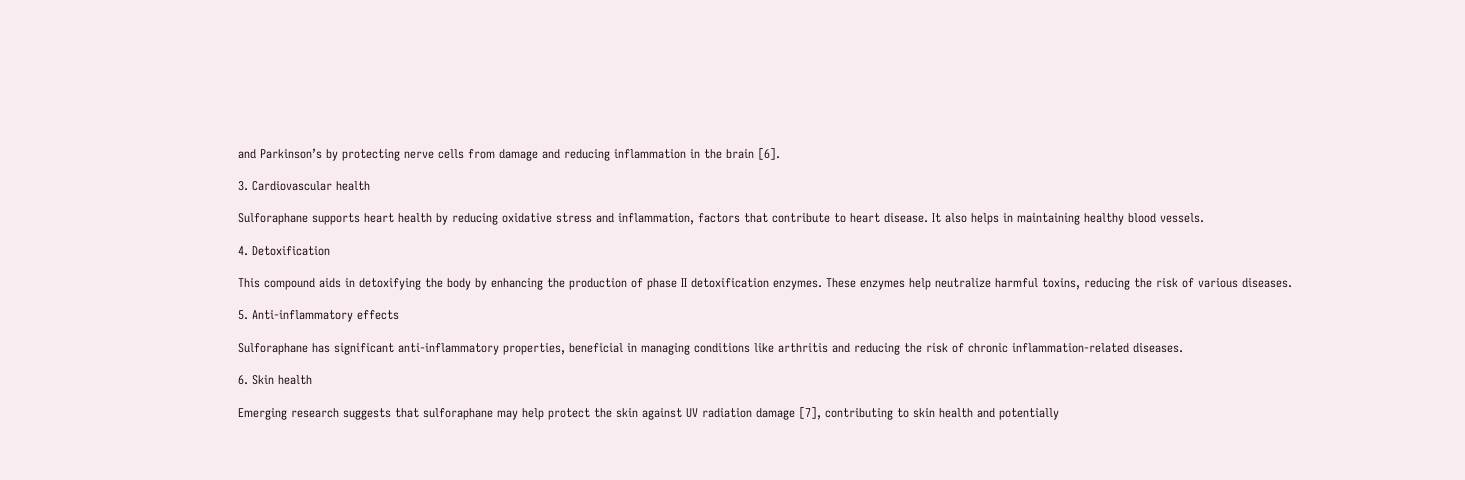and Parkinson’s by protecting nerve cells from damage and reducing inflammation in the brain [6].

3. Cardiovascular health

Sulforaphane supports heart health by reducing oxidative stress and inflammation, factors that contribute to heart disease. It also helps in maintaining healthy blood vessels.

4. Detoxification

This compound aids in detoxifying the body by enhancing the production of phase II detoxification enzymes. These enzymes help neutralize harmful toxins, reducing the risk of various diseases.

5. Anti-inflammatory effects

Sulforaphane has significant anti-inflammatory properties, beneficial in managing conditions like arthritis and reducing the risk of chronic inflammation-related diseases.

6. Skin health

Emerging research suggests that sulforaphane may help protect the skin against UV radiation damage [7], contributing to skin health and potentially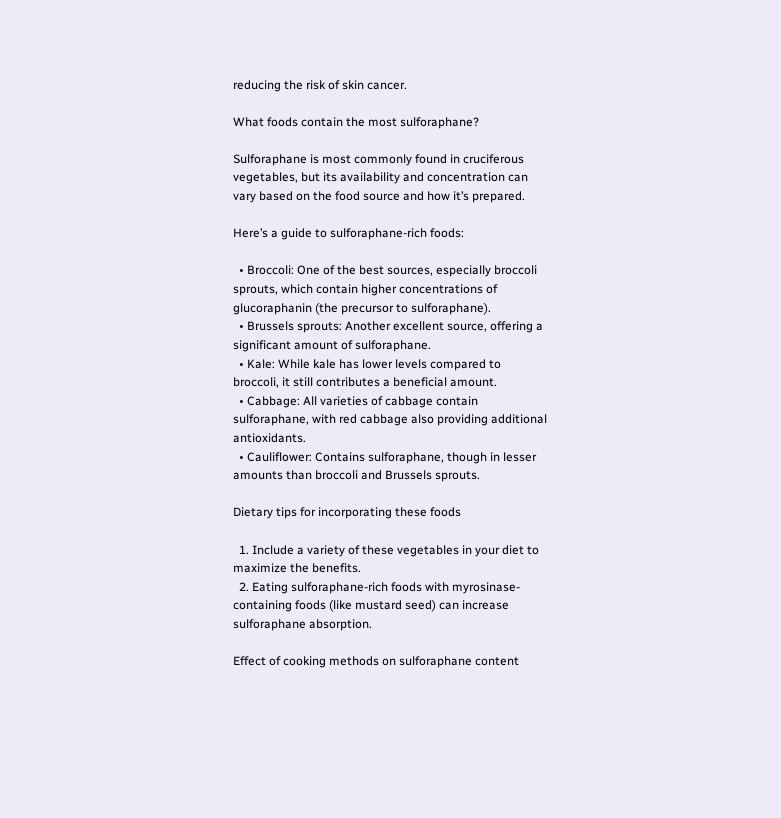reducing the risk of skin cancer.

What foods contain the most sulforaphane?

Sulforaphane is most commonly found in cruciferous vegetables, but its availability and concentration can vary based on the food source and how it’s prepared.

Here’s a guide to sulforaphane-rich foods:

  • Broccoli: One of the best sources, especially broccoli sprouts, which contain higher concentrations of glucoraphanin (the precursor to sulforaphane).
  • Brussels sprouts: Another excellent source, offering a significant amount of sulforaphane.
  • Kale: While kale has lower levels compared to broccoli, it still contributes a beneficial amount.
  • Cabbage: All varieties of cabbage contain sulforaphane, with red cabbage also providing additional antioxidants.
  • Cauliflower: Contains sulforaphane, though in lesser amounts than broccoli and Brussels sprouts.

Dietary tips for incorporating these foods

  1. Include a variety of these vegetables in your diet to maximize the benefits.
  2. Eating sulforaphane-rich foods with myrosinase-containing foods (like mustard seed) can increase sulforaphane absorption.

Effect of cooking methods on sulforaphane content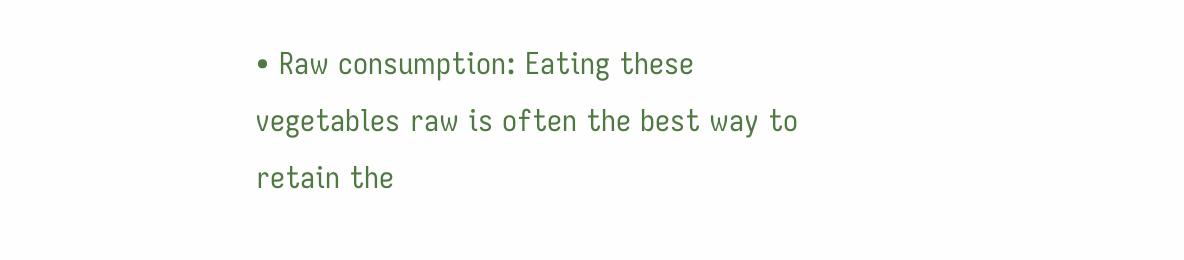• Raw consumption: Eating these vegetables raw is often the best way to retain the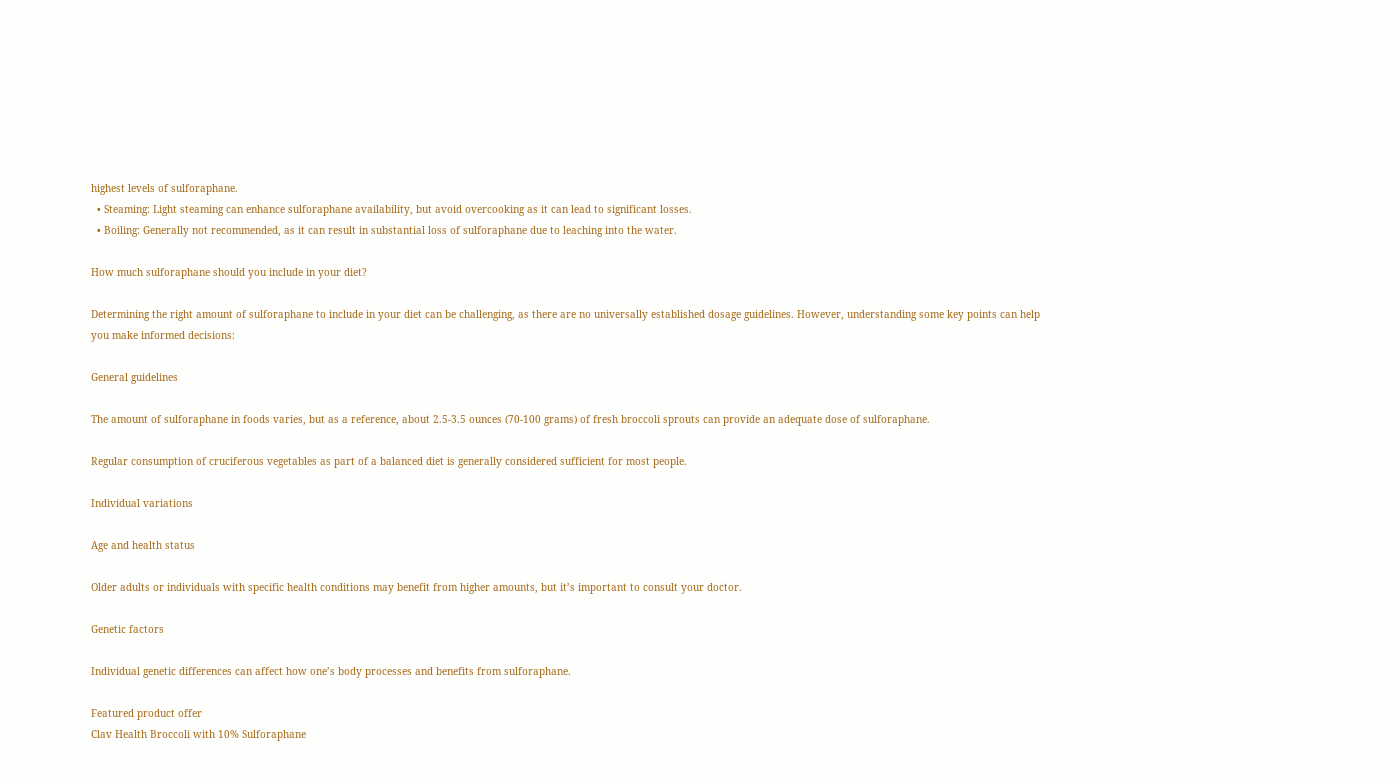highest levels of sulforaphane.
  • Steaming: Light steaming can enhance sulforaphane availability, but avoid overcooking as it can lead to significant losses.
  • Boiling: Generally not recommended, as it can result in substantial loss of sulforaphane due to leaching into the water.

How much sulforaphane should you include in your diet?

Determining the right amount of sulforaphane to include in your diet can be challenging, as there are no universally established dosage guidelines. However, understanding some key points can help you make informed decisions:

General guidelines

The amount of sulforaphane in foods varies, but as a reference, about 2.5-3.5 ounces (70-100 grams) of fresh broccoli sprouts can provide an adequate dose of sulforaphane.

Regular consumption of cruciferous vegetables as part of a balanced diet is generally considered sufficient for most people.

Individual variations

Age and health status

Older adults or individuals with specific health conditions may benefit from higher amounts, but it’s important to consult your doctor.

Genetic factors

Individual genetic differences can affect how one’s body processes and benefits from sulforaphane.

Featured product offer
Clav Health Broccoli with 10% Sulforaphane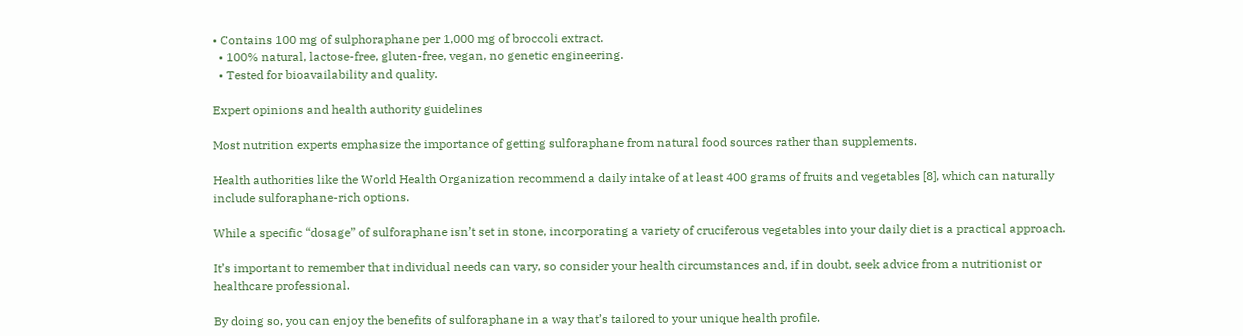• Contains 100 mg of sulphoraphane per 1,000 mg of broccoli extract.
  • 100% natural, lactose-free, gluten-free, vegan, no genetic engineering.
  • Tested for bioavailability and quality.

Expert opinions and health authority guidelines

Most nutrition experts emphasize the importance of getting sulforaphane from natural food sources rather than supplements.

Health authorities like the World Health Organization recommend a daily intake of at least 400 grams of fruits and vegetables [8], which can naturally include sulforaphane-rich options.

While a specific “dosage” of sulforaphane isn’t set in stone, incorporating a variety of cruciferous vegetables into your daily diet is a practical approach.

It’s important to remember that individual needs can vary, so consider your health circumstances and, if in doubt, seek advice from a nutritionist or healthcare professional.

By doing so, you can enjoy the benefits of sulforaphane in a way that’s tailored to your unique health profile.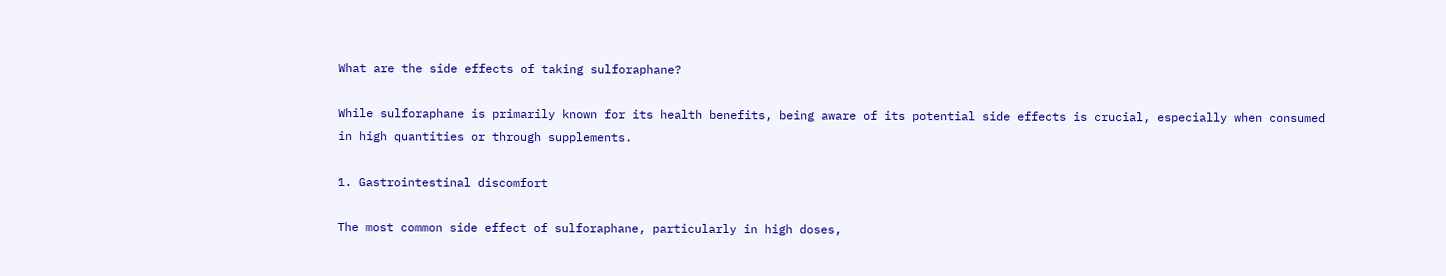What are the side effects of taking sulforaphane?

While sulforaphane is primarily known for its health benefits, being aware of its potential side effects is crucial, especially when consumed in high quantities or through supplements.

1. Gastrointestinal discomfort

The most common side effect of sulforaphane, particularly in high doses,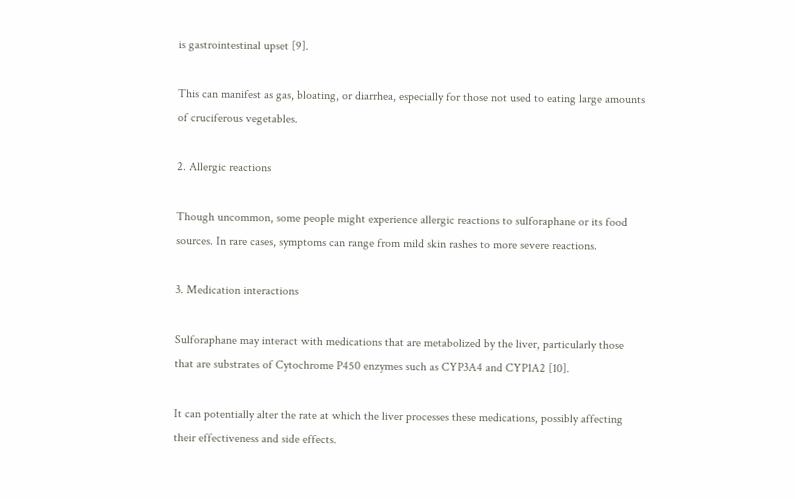is gastrointestinal upset [9].

This can manifest as gas, bloating, or diarrhea, especially for those not used to eating large amounts of cruciferous vegetables.

2. Allergic reactions

Though uncommon, some people might experience allergic reactions to sulforaphane or its food sources. In rare cases, symptoms can range from mild skin rashes to more severe reactions.

3. Medication interactions

Sulforaphane may interact with medications that are metabolized by the liver, particularly those that are substrates of Cytochrome P450 enzymes such as CYP3A4 and CYP1A2 [10].

It can potentially alter the rate at which the liver processes these medications, possibly affecting their effectiveness and side effects.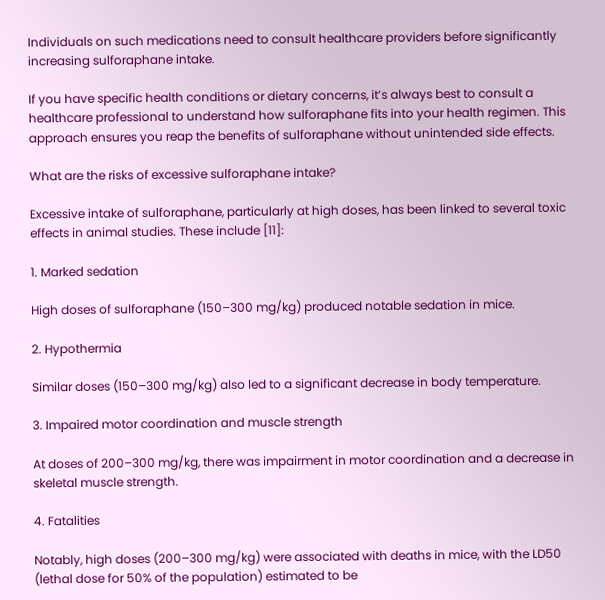Individuals on such medications need to consult healthcare providers before significantly increasing sulforaphane intake.

If you have specific health conditions or dietary concerns, it’s always best to consult a healthcare professional to understand how sulforaphane fits into your health regimen. This approach ensures you reap the benefits of sulforaphane without unintended side effects.

What are the risks of excessive sulforaphane intake?

Excessive intake of sulforaphane, particularly at high doses, has been linked to several toxic effects in animal studies. These include [11]:

1. Marked sedation

High doses of sulforaphane (150–300 mg/kg) produced notable sedation in mice.

2. Hypothermia

Similar doses (150–300 mg/kg) also led to a significant decrease in body temperature.

3. Impaired motor coordination and muscle strength

At doses of 200–300 mg/kg, there was impairment in motor coordination and a decrease in skeletal muscle strength.

4. Fatalities

Notably, high doses (200–300 mg/kg) were associated with deaths in mice, with the LD50 (lethal dose for 50% of the population) estimated to be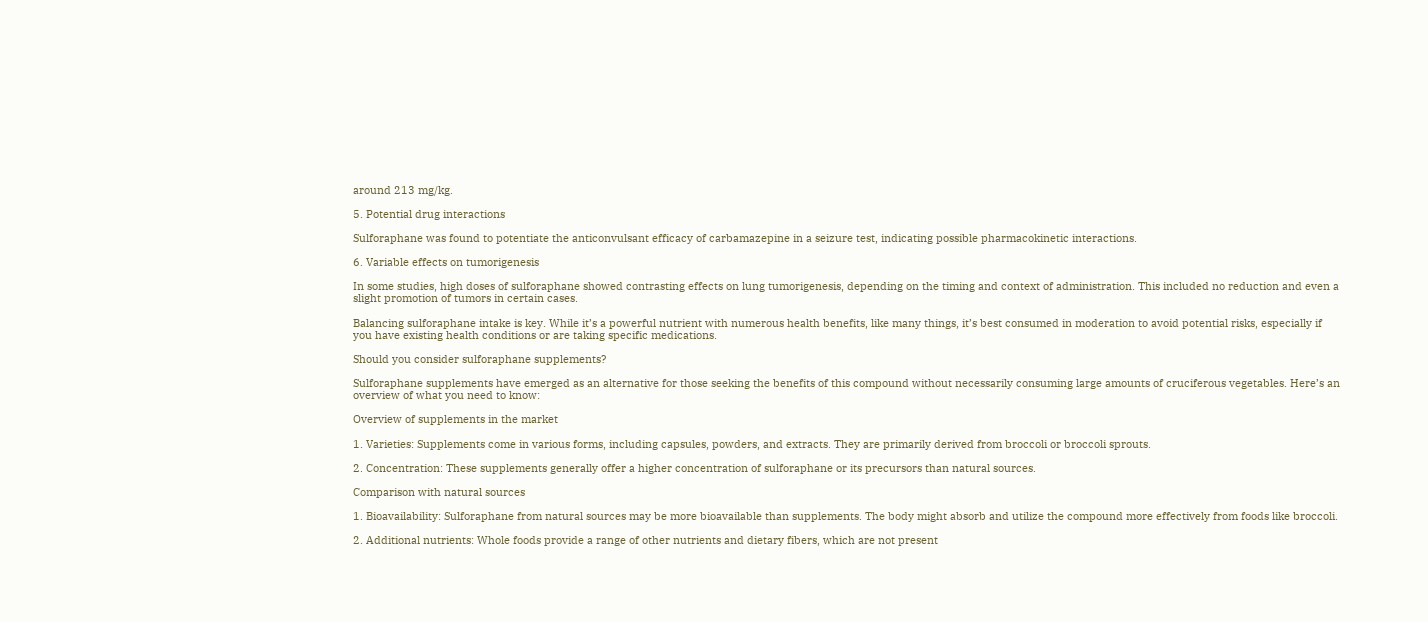around 213 mg/kg.

5. Potential drug interactions

Sulforaphane was found to potentiate the anticonvulsant efficacy of carbamazepine in a seizure test, indicating possible pharmacokinetic interactions.

6. Variable effects on tumorigenesis

In some studies, high doses of sulforaphane showed contrasting effects on lung tumorigenesis, depending on the timing and context of administration. This included no reduction and even a slight promotion of tumors in certain cases.

Balancing sulforaphane intake is key. While it’s a powerful nutrient with numerous health benefits, like many things, it’s best consumed in moderation to avoid potential risks, especially if you have existing health conditions or are taking specific medications.

Should you consider sulforaphane supplements?

Sulforaphane supplements have emerged as an alternative for those seeking the benefits of this compound without necessarily consuming large amounts of cruciferous vegetables. Here’s an overview of what you need to know:

Overview of supplements in the market

1. Varieties: Supplements come in various forms, including capsules, powders, and extracts. They are primarily derived from broccoli or broccoli sprouts.

2. Concentration: These supplements generally offer a higher concentration of sulforaphane or its precursors than natural sources.

Comparison with natural sources

1. Bioavailability: Sulforaphane from natural sources may be more bioavailable than supplements. The body might absorb and utilize the compound more effectively from foods like broccoli.

2. Additional nutrients: Whole foods provide a range of other nutrients and dietary fibers, which are not present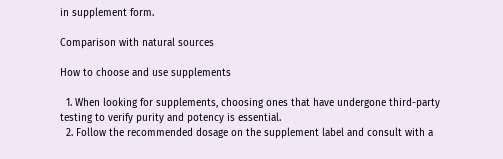in supplement form.

Comparison with natural sources

How to choose and use supplements

  1. When looking for supplements, choosing ones that have undergone third-party testing to verify purity and potency is essential.
  2. Follow the recommended dosage on the supplement label and consult with a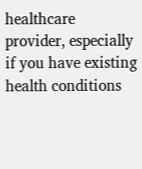healthcare provider, especially if you have existing health conditions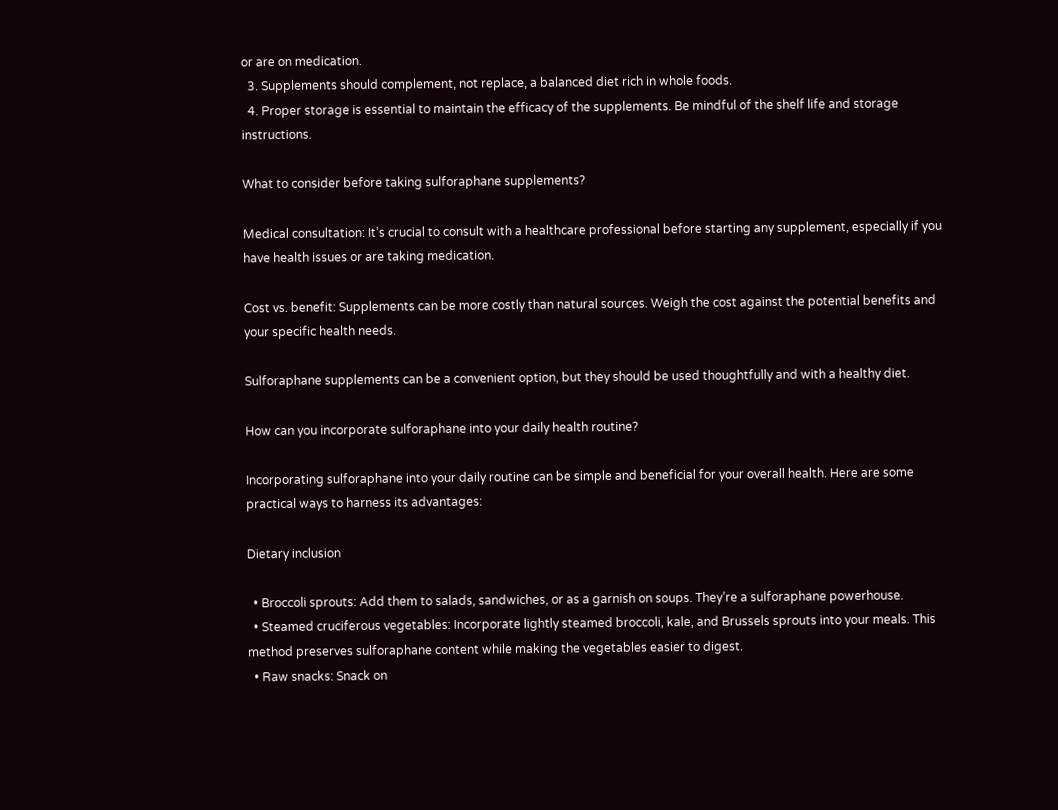or are on medication.
  3. Supplements should complement, not replace, a balanced diet rich in whole foods.
  4. Proper storage is essential to maintain the efficacy of the supplements. Be mindful of the shelf life and storage instructions.

What to consider before taking sulforaphane supplements?

Medical consultation: It’s crucial to consult with a healthcare professional before starting any supplement, especially if you have health issues or are taking medication.

Cost vs. benefit: Supplements can be more costly than natural sources. Weigh the cost against the potential benefits and your specific health needs.

Sulforaphane supplements can be a convenient option, but they should be used thoughtfully and with a healthy diet.

How can you incorporate sulforaphane into your daily health routine?

Incorporating sulforaphane into your daily routine can be simple and beneficial for your overall health. Here are some practical ways to harness its advantages:

Dietary inclusion

  • Broccoli sprouts: Add them to salads, sandwiches, or as a garnish on soups. They’re a sulforaphane powerhouse.
  • Steamed cruciferous vegetables: Incorporate lightly steamed broccoli, kale, and Brussels sprouts into your meals. This method preserves sulforaphane content while making the vegetables easier to digest.
  • Raw snacks: Snack on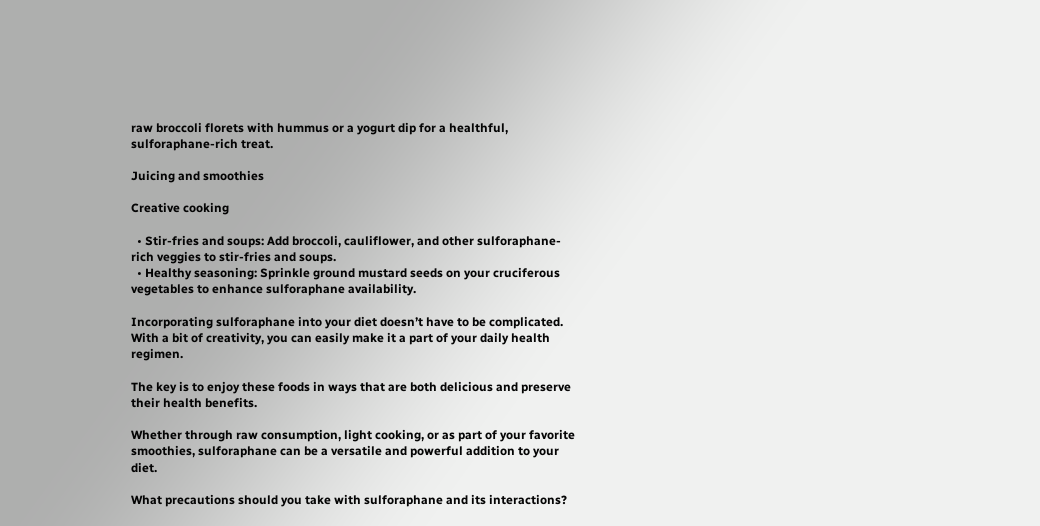raw broccoli florets with hummus or a yogurt dip for a healthful, sulforaphane-rich treat.

Juicing and smoothies

Creative cooking

  • Stir-fries and soups: Add broccoli, cauliflower, and other sulforaphane-rich veggies to stir-fries and soups.
  • Healthy seasoning: Sprinkle ground mustard seeds on your cruciferous vegetables to enhance sulforaphane availability.

Incorporating sulforaphane into your diet doesn’t have to be complicated. With a bit of creativity, you can easily make it a part of your daily health regimen.

The key is to enjoy these foods in ways that are both delicious and preserve their health benefits.

Whether through raw consumption, light cooking, or as part of your favorite smoothies, sulforaphane can be a versatile and powerful addition to your diet.

What precautions should you take with sulforaphane and its interactions?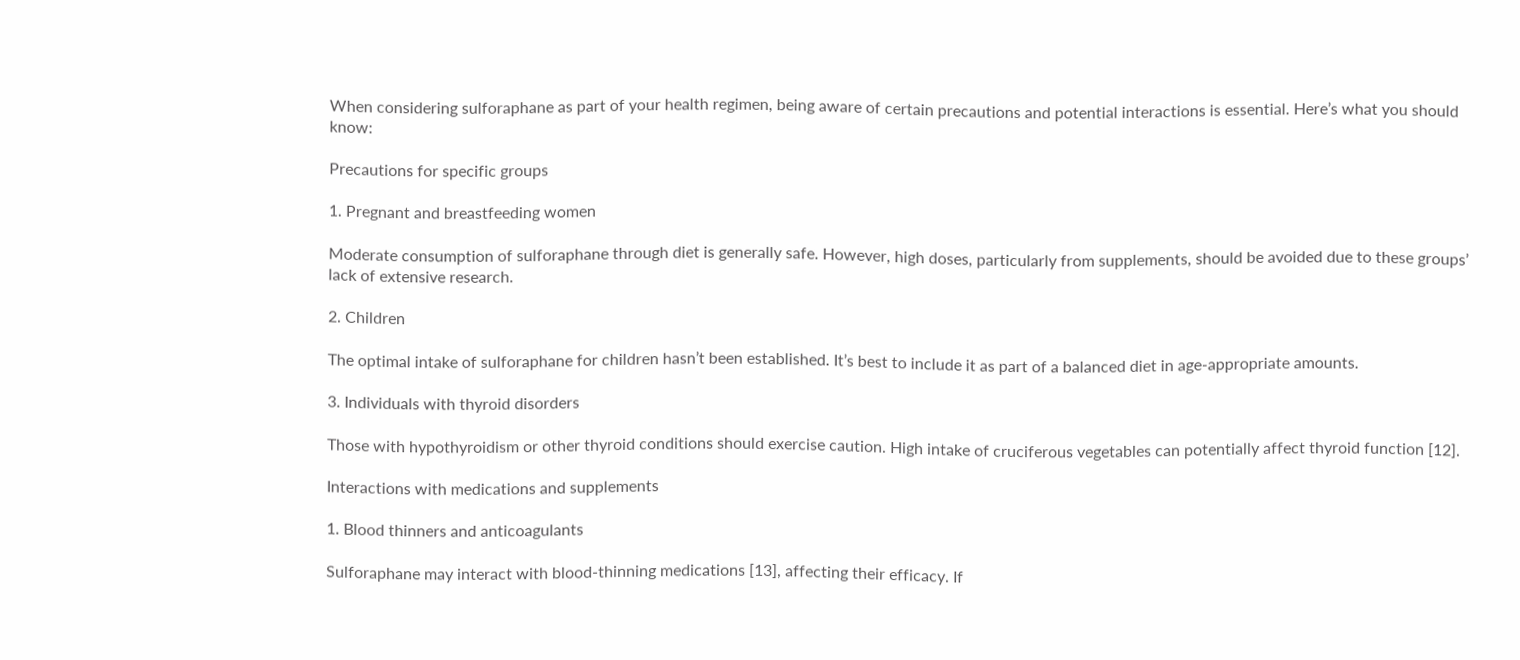When considering sulforaphane as part of your health regimen, being aware of certain precautions and potential interactions is essential. Here’s what you should know:

Precautions for specific groups

1. Pregnant and breastfeeding women

Moderate consumption of sulforaphane through diet is generally safe. However, high doses, particularly from supplements, should be avoided due to these groups’ lack of extensive research.

2. Children

The optimal intake of sulforaphane for children hasn’t been established. It’s best to include it as part of a balanced diet in age-appropriate amounts.

3. Individuals with thyroid disorders

Those with hypothyroidism or other thyroid conditions should exercise caution. High intake of cruciferous vegetables can potentially affect thyroid function [12].

Interactions with medications and supplements

1. Blood thinners and anticoagulants

Sulforaphane may interact with blood-thinning medications [13], affecting their efficacy. If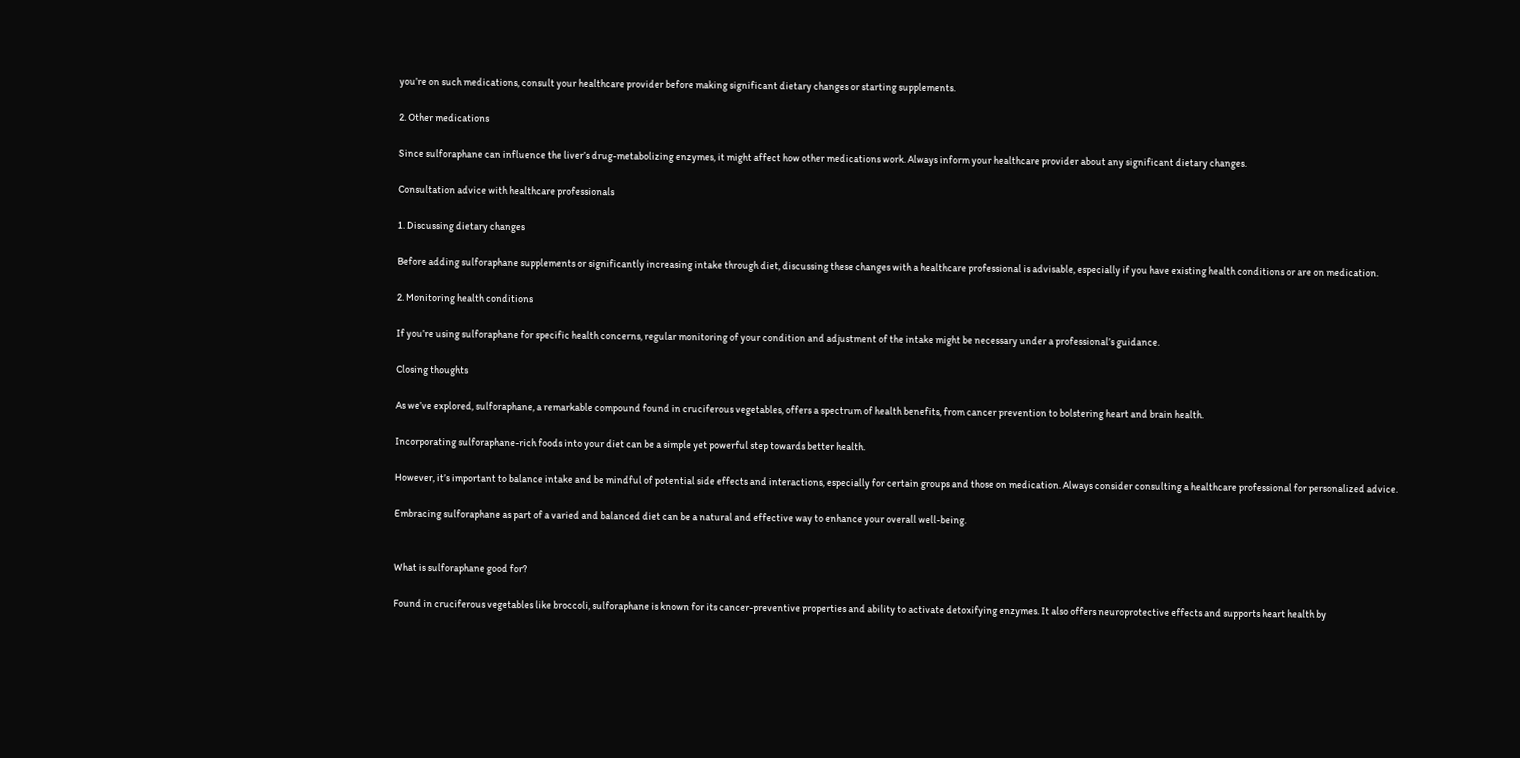you’re on such medications, consult your healthcare provider before making significant dietary changes or starting supplements.

2. Other medications

Since sulforaphane can influence the liver’s drug-metabolizing enzymes, it might affect how other medications work. Always inform your healthcare provider about any significant dietary changes.

Consultation advice with healthcare professionals

1. Discussing dietary changes

Before adding sulforaphane supplements or significantly increasing intake through diet, discussing these changes with a healthcare professional is advisable, especially if you have existing health conditions or are on medication.

2. Monitoring health conditions

If you’re using sulforaphane for specific health concerns, regular monitoring of your condition and adjustment of the intake might be necessary under a professional’s guidance.

Closing thoughts

As we’ve explored, sulforaphane, a remarkable compound found in cruciferous vegetables, offers a spectrum of health benefits, from cancer prevention to bolstering heart and brain health.

Incorporating sulforaphane-rich foods into your diet can be a simple yet powerful step towards better health.

However, it’s important to balance intake and be mindful of potential side effects and interactions, especially for certain groups and those on medication. Always consider consulting a healthcare professional for personalized advice.

Embracing sulforaphane as part of a varied and balanced diet can be a natural and effective way to enhance your overall well-being.


What is sulforaphane good for?

Found in cruciferous vegetables like broccoli, sulforaphane is known for its cancer-preventive properties and ability to activate detoxifying enzymes. It also offers neuroprotective effects and supports heart health by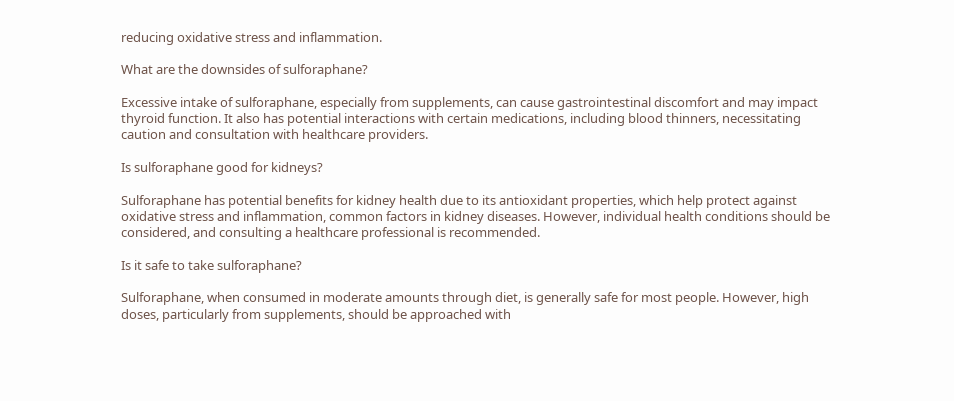reducing oxidative stress and inflammation.

What are the downsides of sulforaphane?

Excessive intake of sulforaphane, especially from supplements, can cause gastrointestinal discomfort and may impact thyroid function. It also has potential interactions with certain medications, including blood thinners, necessitating caution and consultation with healthcare providers.

Is sulforaphane good for kidneys?

Sulforaphane has potential benefits for kidney health due to its antioxidant properties, which help protect against oxidative stress and inflammation, common factors in kidney diseases. However, individual health conditions should be considered, and consulting a healthcare professional is recommended.

Is it safe to take sulforaphane?

Sulforaphane, when consumed in moderate amounts through diet, is generally safe for most people. However, high doses, particularly from supplements, should be approached with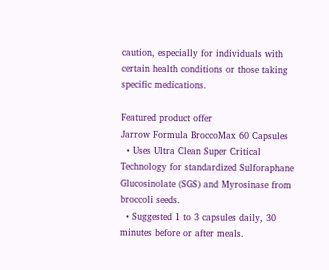caution, especially for individuals with certain health conditions or those taking specific medications.

Featured product offer
Jarrow Formula BroccoMax 60 Capsules
  • Uses Ultra Clean Super Critical Technology for standardized Sulforaphane Glucosinolate (SGS) and Myrosinase from broccoli seeds.
  • Suggested 1 to 3 capsules daily, 30 minutes before or after meals.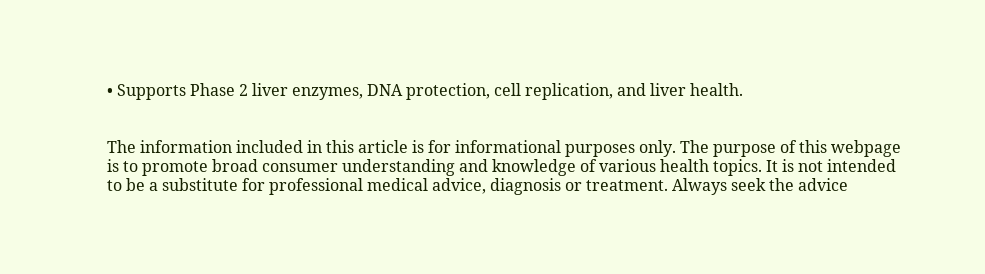• Supports Phase 2 liver enzymes, DNA protection, cell replication, and liver health.


The information included in this article is for informational purposes only. The purpose of this webpage is to promote broad consumer understanding and knowledge of various health topics. It is not intended to be a substitute for professional medical advice, diagnosis or treatment. Always seek the advice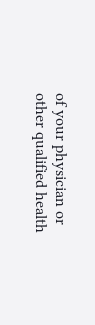of your physician or other qualified health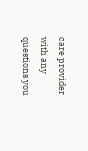care provider with any questions you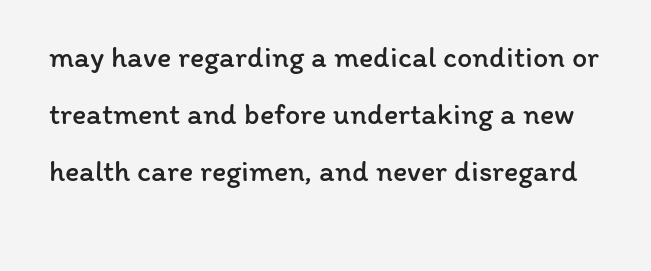may have regarding a medical condition or treatment and before undertaking a new health care regimen, and never disregard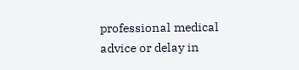professional medical advice or delay in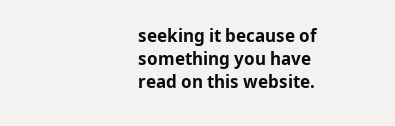seeking it because of something you have read on this website.